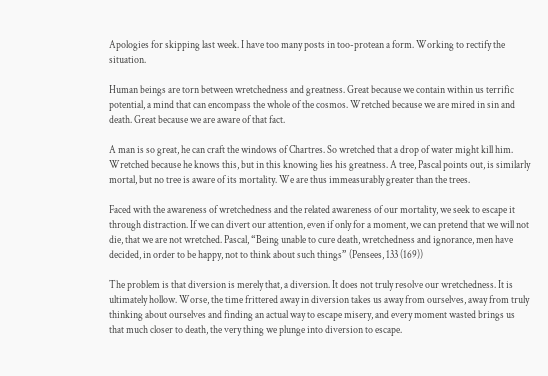Apologies for skipping last week. I have too many posts in too-protean a form. Working to rectify the situation.

Human beings are torn between wretchedness and greatness. Great because we contain within us terrific potential, a mind that can encompass the whole of the cosmos. Wretched because we are mired in sin and death. Great because we are aware of that fact.

A man is so great, he can craft the windows of Chartres. So wretched that a drop of water might kill him. Wretched because he knows this, but in this knowing lies his greatness. A tree, Pascal points out, is similarly mortal, but no tree is aware of its mortality. We are thus immeasurably greater than the trees.

Faced with the awareness of wretchedness and the related awareness of our mortality, we seek to escape it through distraction. If we can divert our attention, even if only for a moment, we can pretend that we will not die, that we are not wretched. Pascal, “Being unable to cure death, wretchedness and ignorance, men have decided, in order to be happy, not to think about such things” (Pensees, 133 (169))

The problem is that diversion is merely that, a diversion. It does not truly resolve our wretchedness. It is ultimately hollow. Worse, the time frittered away in diversion takes us away from ourselves, away from truly thinking about ourselves and finding an actual way to escape misery, and every moment wasted brings us that much closer to death, the very thing we plunge into diversion to escape.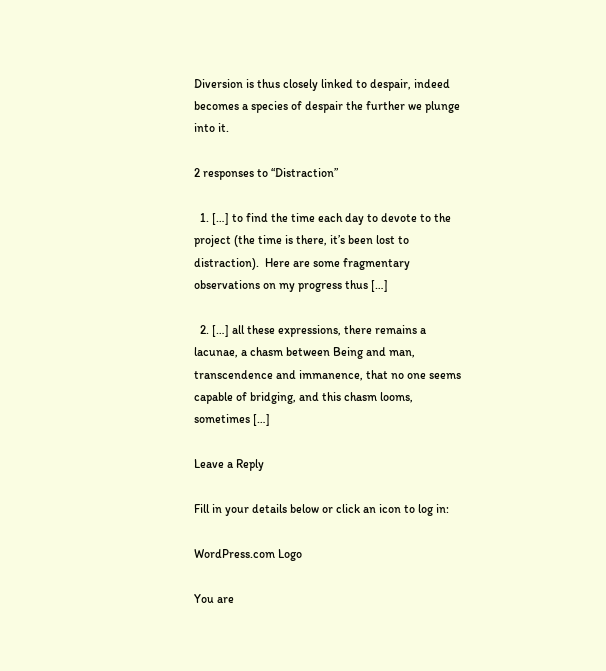Diversion is thus closely linked to despair, indeed becomes a species of despair the further we plunge into it.

2 responses to “Distraction”

  1. […] to find the time each day to devote to the project (the time is there, it’s been lost to distraction).  Here are some fragmentary observations on my progress thus […]

  2. […] all these expressions, there remains a lacunae, a chasm between Being and man, transcendence and immanence, that no one seems capable of bridging, and this chasm looms, sometimes […]

Leave a Reply

Fill in your details below or click an icon to log in:

WordPress.com Logo

You are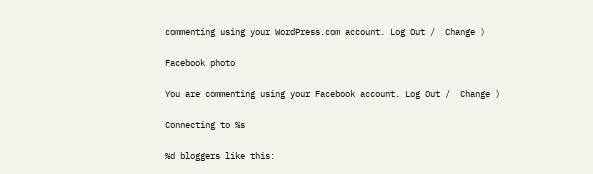commenting using your WordPress.com account. Log Out /  Change )

Facebook photo

You are commenting using your Facebook account. Log Out /  Change )

Connecting to %s

%d bloggers like this: